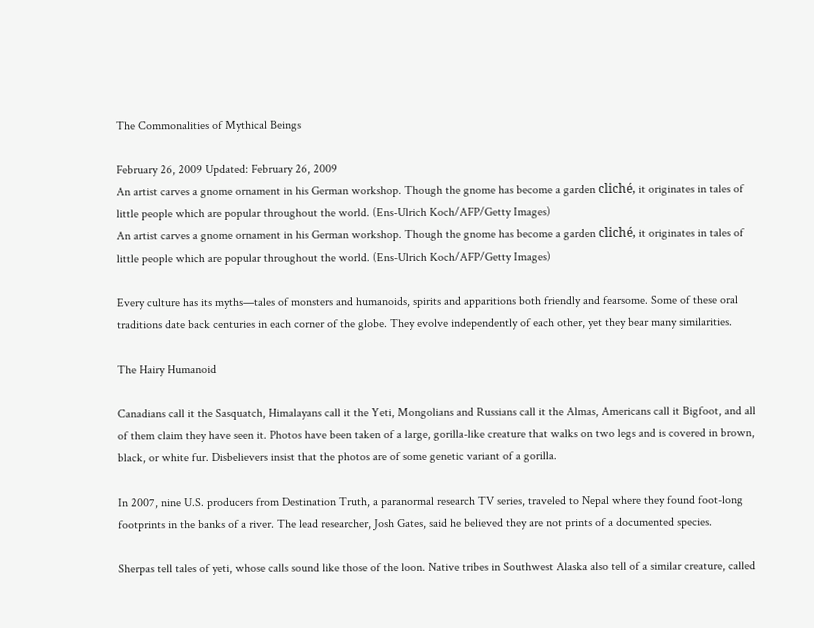The Commonalities of Mythical Beings

February 26, 2009 Updated: February 26, 2009
An artist carves a gnome ornament in his German workshop. Though the gnome has become a garden cliché, it originates in tales of little people which are popular throughout the world. (Ens-Ulrich Koch/AFP/Getty Images)
An artist carves a gnome ornament in his German workshop. Though the gnome has become a garden cliché, it originates in tales of little people which are popular throughout the world. (Ens-Ulrich Koch/AFP/Getty Images)

Every culture has its myths—tales of monsters and humanoids, spirits and apparitions both friendly and fearsome. Some of these oral traditions date back centuries in each corner of the globe. They evolve independently of each other, yet they bear many similarities.

The Hairy Humanoid

Canadians call it the Sasquatch, Himalayans call it the Yeti, Mongolians and Russians call it the Almas, Americans call it Bigfoot, and all of them claim they have seen it. Photos have been taken of a large, gorilla-like creature that walks on two legs and is covered in brown, black, or white fur. Disbelievers insist that the photos are of some genetic variant of a gorilla.

In 2007, nine U.S. producers from Destination Truth, a paranormal research TV series, traveled to Nepal where they found foot-long footprints in the banks of a river. The lead researcher, Josh Gates, said he believed they are not prints of a documented species.

Sherpas tell tales of yeti, whose calls sound like those of the loon. Native tribes in Southwest Alaska also tell of a similar creature, called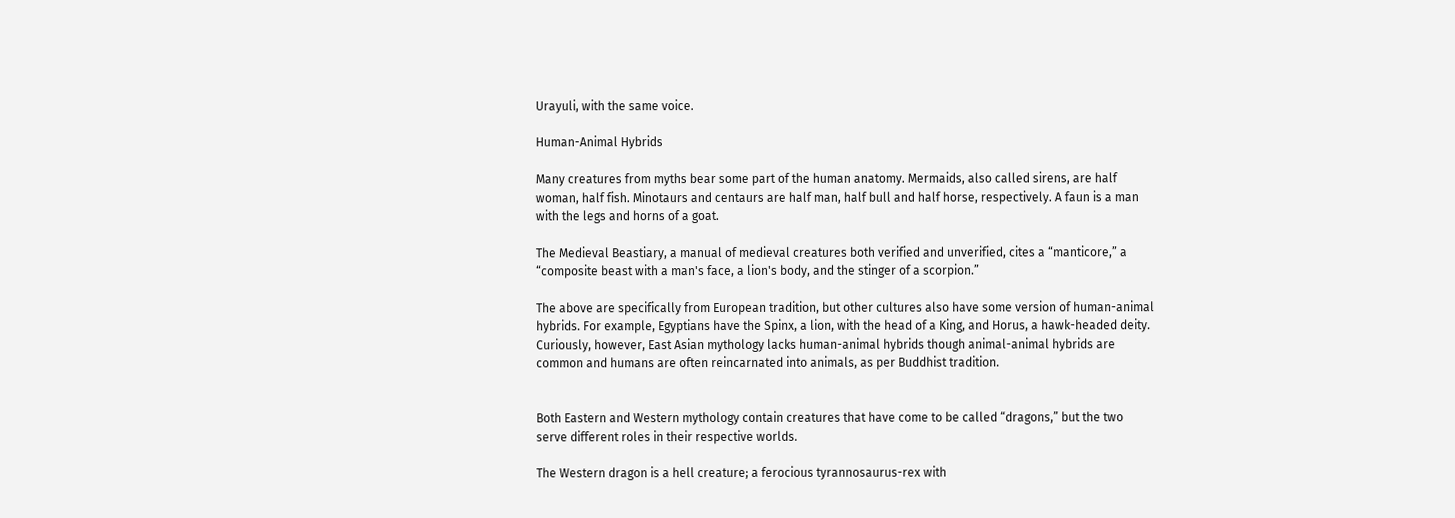Urayuli, with the same voice.

Human-Animal Hybrids

Many creatures from myths bear some part of the human anatomy. Mermaids, also called sirens, are half woman, half fish. Minotaurs and centaurs are half man, half bull and half horse, respectively. A faun is a man with the legs and horns of a goat.

The Medieval Beastiary, a manual of medieval creatures both verified and unverified, cites a “manticore,” a “composite beast with a man's face, a lion's body, and the stinger of a scorpion.”

The above are specifically from European tradition, but other cultures also have some version of human-animal hybrids. For example, Egyptians have the Spinx, a lion, with the head of a King, and Horus, a hawk-headed deity. Curiously, however, East Asian mythology lacks human-animal hybrids though animal-animal hybrids are common and humans are often reincarnated into animals, as per Buddhist tradition.


Both Eastern and Western mythology contain creatures that have come to be called “dragons,” but the two serve different roles in their respective worlds.

The Western dragon is a hell creature; a ferocious tyrannosaurus-rex with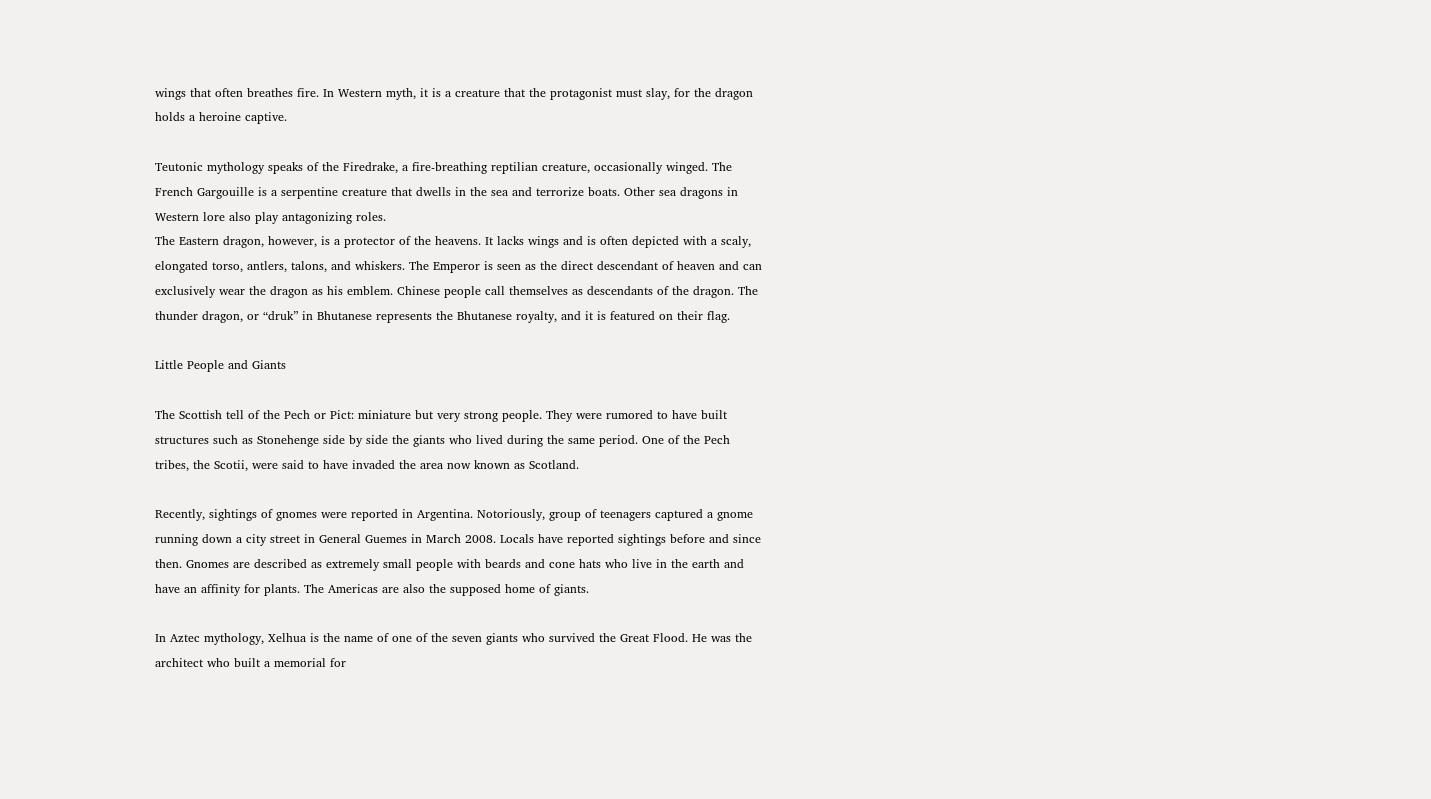wings that often breathes fire. In Western myth, it is a creature that the protagonist must slay, for the dragon holds a heroine captive.

Teutonic mythology speaks of the Firedrake, a fire-breathing reptilian creature, occasionally winged. The French Gargouille is a serpentine creature that dwells in the sea and terrorize boats. Other sea dragons in Western lore also play antagonizing roles.
The Eastern dragon, however, is a protector of the heavens. It lacks wings and is often depicted with a scaly, elongated torso, antlers, talons, and whiskers. The Emperor is seen as the direct descendant of heaven and can exclusively wear the dragon as his emblem. Chinese people call themselves as descendants of the dragon. The thunder dragon, or “druk” in Bhutanese represents the Bhutanese royalty, and it is featured on their flag.

Little People and Giants

The Scottish tell of the Pech or Pict: miniature but very strong people. They were rumored to have built structures such as Stonehenge side by side the giants who lived during the same period. One of the Pech tribes, the Scotii, were said to have invaded the area now known as Scotland.

Recently, sightings of gnomes were reported in Argentina. Notoriously, group of teenagers captured a gnome running down a city street in General Guemes in March 2008. Locals have reported sightings before and since then. Gnomes are described as extremely small people with beards and cone hats who live in the earth and have an affinity for plants. The Americas are also the supposed home of giants.

In Aztec mythology, Xelhua is the name of one of the seven giants who survived the Great Flood. He was the architect who built a memorial for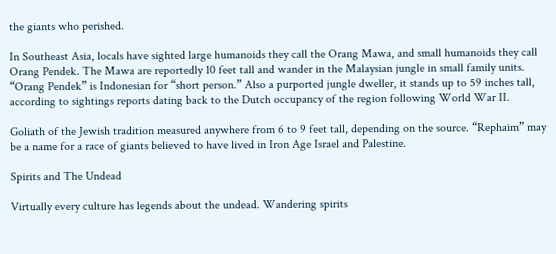the giants who perished.

In Southeast Asia, locals have sighted large humanoids they call the Orang Mawa, and small humanoids they call Orang Pendek. The Mawa are reportedly 10 feet tall and wander in the Malaysian jungle in small family units. “Orang Pendek” is Indonesian for “short person.” Also a purported jungle dweller, it stands up to 59 inches tall, according to sightings reports dating back to the Dutch occupancy of the region following World War II.

Goliath of the Jewish tradition measured anywhere from 6 to 9 feet tall, depending on the source. “Rephaim” may be a name for a race of giants believed to have lived in Iron Age Israel and Palestine.

Spirits and The Undead

Virtually every culture has legends about the undead. Wandering spirits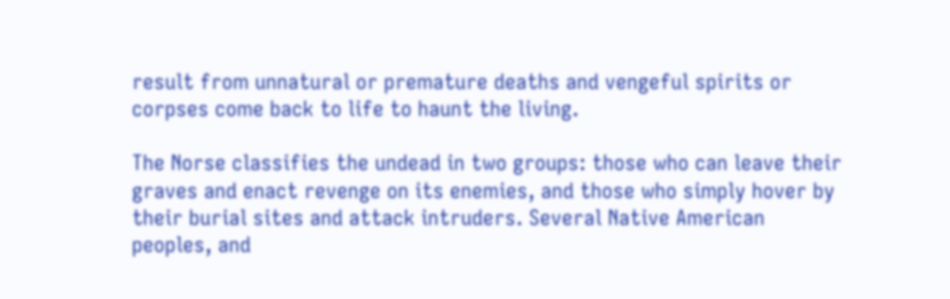result from unnatural or premature deaths and vengeful spirits or corpses come back to life to haunt the living.

The Norse classifies the undead in two groups: those who can leave their graves and enact revenge on its enemies, and those who simply hover by their burial sites and attack intruders. Several Native American peoples, and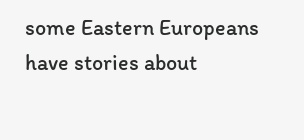some Eastern Europeans have stories about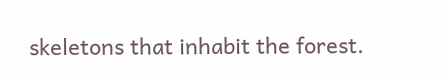skeletons that inhabit the forest.